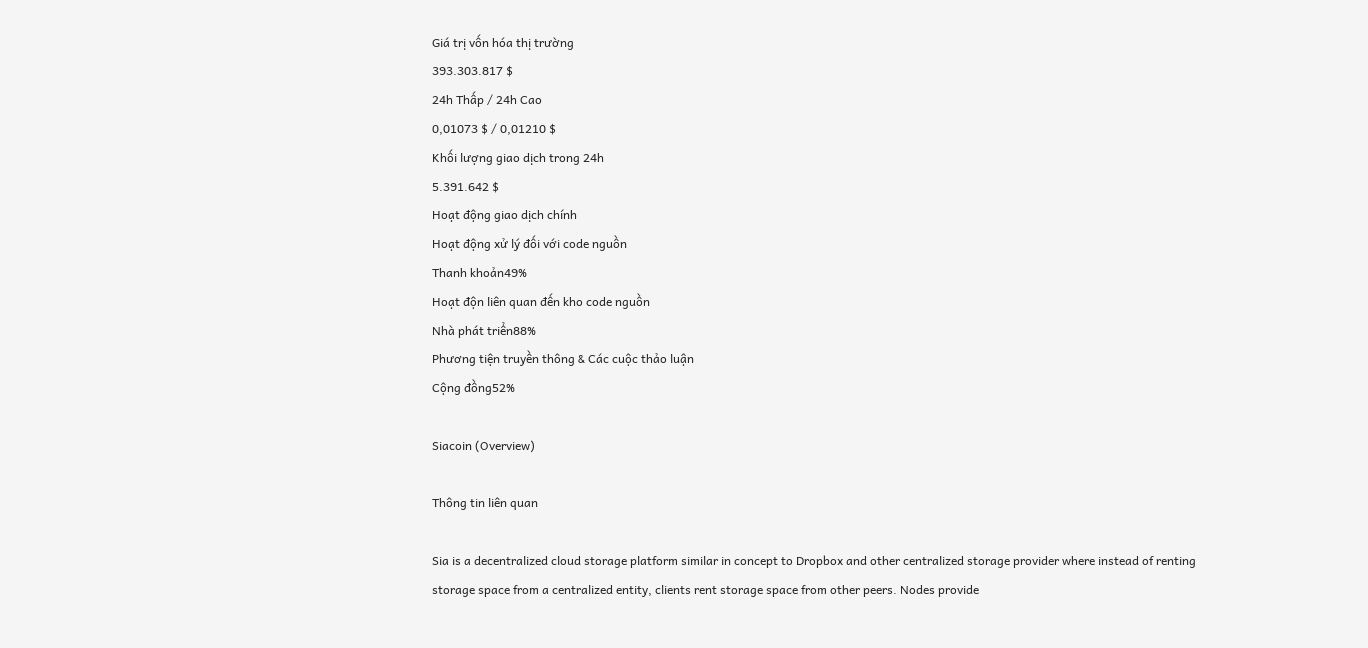Giá trị vốn hóa thị trường
393.303.817 $
24h Thấp / 24h Cao
0,01073 $ / 0,01210 $
Khối lượng giao dịch trong 24h
5.391.642 $
Hoạt động giao dịch chính
Hoạt động xử lý đối với code nguồn
Thanh khoản49%
Hoạt độn liên quan đến kho code nguồn
Nhà phát triển88%
Phương tiện truyền thông & Các cuộc thảo luận
Cộng đồng52%

Siacoin (Overview)

Thông tin liên quan

Sia is a decentralized cloud storage platform similar in concept to Dropbox and other centralized storage provider where instead of renting storage space from a centralized entity, clients rent storage space from other peers. Nodes provide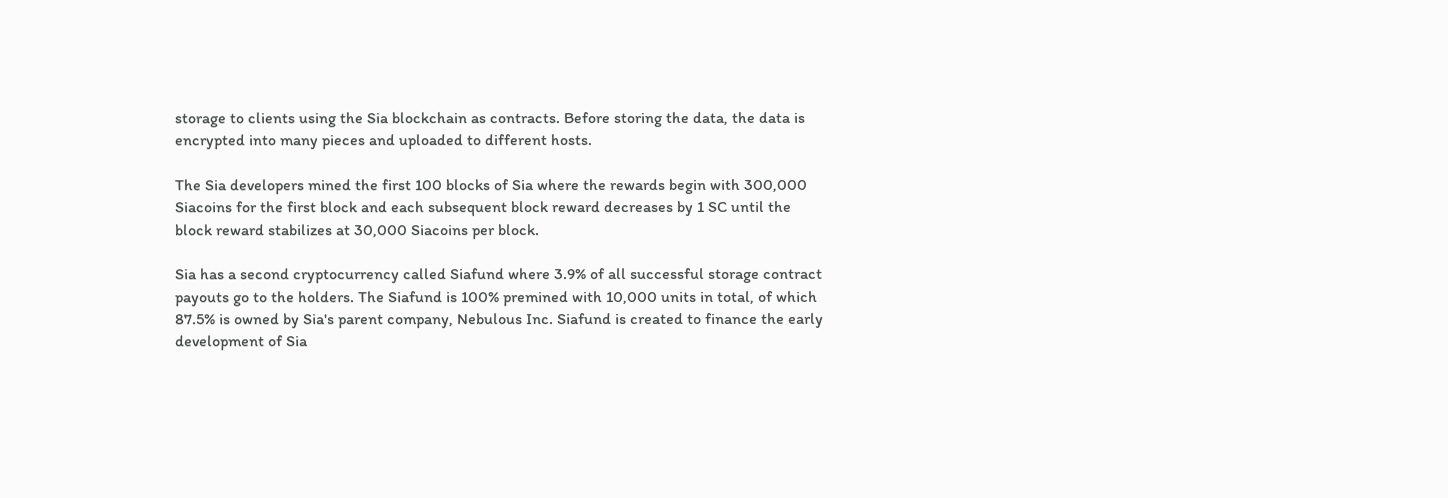storage to clients using the Sia blockchain as contracts. Before storing the data, the data is encrypted into many pieces and uploaded to different hosts.

The Sia developers mined the first 100 blocks of Sia where the rewards begin with 300,000 Siacoins for the first block and each subsequent block reward decreases by 1 SC until the block reward stabilizes at 30,000 Siacoins per block.

Sia has a second cryptocurrency called Siafund where 3.9% of all successful storage contract payouts go to the holders. The Siafund is 100% premined with 10,000 units in total, of which 87.5% is owned by Sia's parent company, Nebulous Inc. Siafund is created to finance the early development of Sia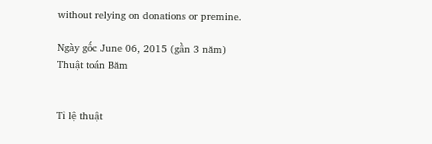without relying on donations or premine.

Ngày gốc June 06, 2015 (gần 3 năm)
Thuật toán Băm


Tỉ lệ thuật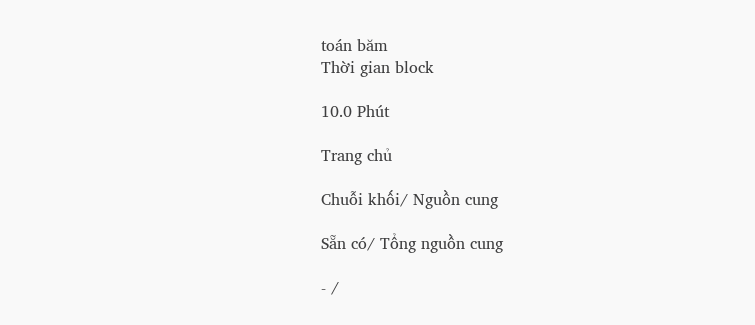toán băm
Thời gian block

10.0 Phút

Trang chủ

Chuỗi khối/ Nguồn cung

Sẵn có/ Tổng nguồn cung

- /